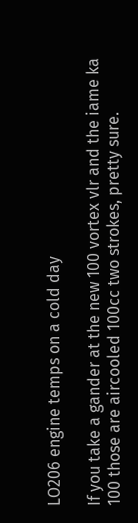LO206 engine temps on a cold day

If you take a gander at the new 100 vortex vlr and the iame ka 100 those are aircooled 100cc two strokes, pretty sure.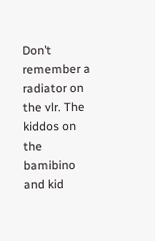Don’t remember a radiator on the vlr. The kiddos on the bamibino and kid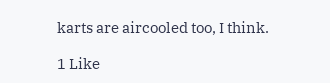karts are aircooled too, I think.

1 Like